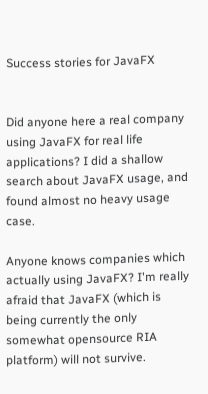Success stories for JavaFX


Did anyone here a real company using JavaFX for real life applications? I did a shallow search about JavaFX usage, and found almost no heavy usage case.

Anyone knows companies which actually using JavaFX? I'm really afraid that JavaFX (which is being currently the only somewhat opensource RIA platform) will not survive.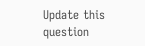Update this question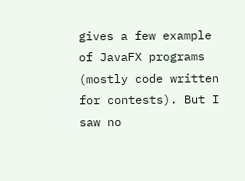gives a few example of JavaFX programs (mostly code written for contests). But I saw no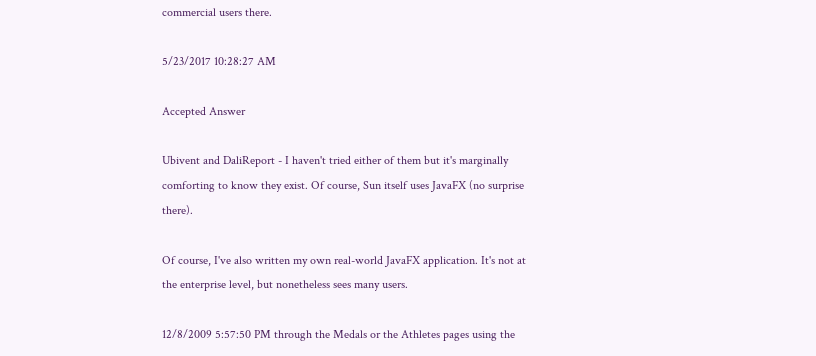commercial users there.

5/23/2017 10:28:27 AM

Accepted Answer

Ubivent and DaliReport - I haven't tried either of them but it's marginally comforting to know they exist. Of course, Sun itself uses JavaFX (no surprise there).

Of course, I've also written my own real-world JavaFX application. It's not at the enterprise level, but nonetheless sees many users.

12/8/2009 5:57:50 PM through the Medals or the Athletes pages using the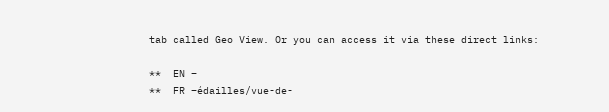tab called Geo View. Or you can access it via these direct links:

**  EN –
**  FR –édailles/vue-de-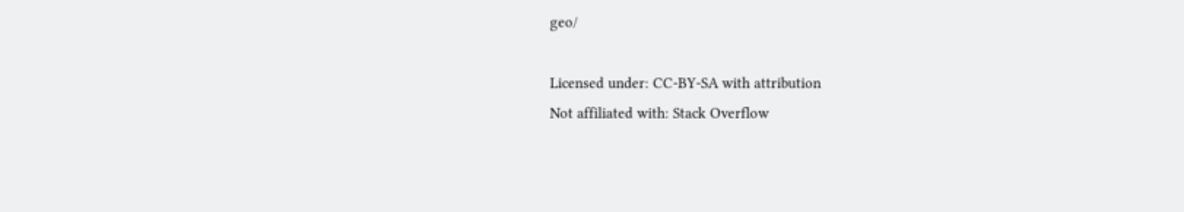geo/

Licensed under: CC-BY-SA with attribution
Not affiliated with: Stack Overflow